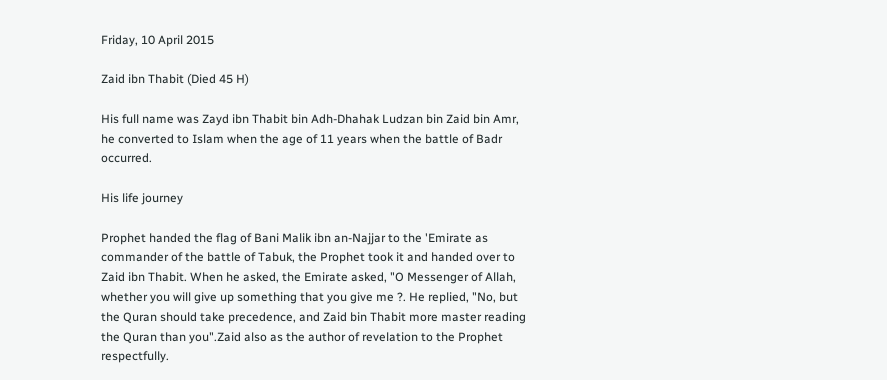Friday, 10 April 2015

Zaid ibn Thabit (Died 45 H)

His full name was Zayd ibn Thabit bin Adh-Dhahak Ludzan bin Zaid bin Amr, he converted to Islam when the age of 11 years when the battle of Badr occurred.

His life journey

Prophet handed the flag of Bani Malik ibn an-Najjar to the 'Emirate as commander of the battle of Tabuk, the Prophet took it and handed over to Zaid ibn Thabit. When he asked, the Emirate asked, "O Messenger of Allah, whether you will give up something that you give me ?. He replied, "No, but the Quran should take precedence, and Zaid bin Thabit more master reading the Quran than you".Zaid also as the author of revelation to the Prophet respectfully.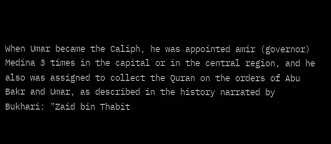When Umar became the Caliph, he was appointed amir (governor) Medina 3 times in the capital or in the central region, and he also was assigned to collect the Quran on the orders of Abu Bakr and Umar, as described in the history narrated by Bukhari: "Zaid bin Thabit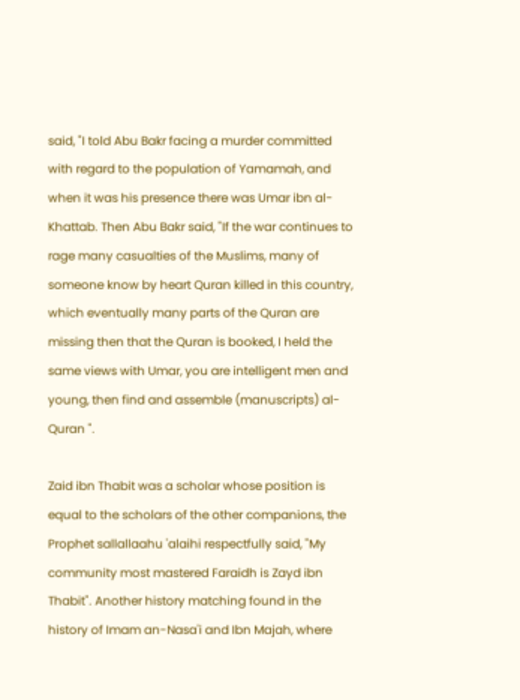said, "I told Abu Bakr facing a murder committed with regard to the population of Yamamah, and when it was his presence there was Umar ibn al-Khattab. Then Abu Bakr said, "If the war continues to rage many casualties of the Muslims, many of
someone know by heart Quran killed in this country, which eventually many parts of the Quran are missing then that the Quran is booked, I held the same views with Umar, you are intelligent men and young, then find and assemble (manuscripts) al-Quran ".

Zaid ibn Thabit was a scholar whose position is equal to the scholars of the other companions, the Prophet sallallaahu 'alaihi respectfully said, "My community most mastered Faraidh is Zayd ibn Thabit". Another history matching found in the history of Imam an-Nasa'i and Ibn Majah, where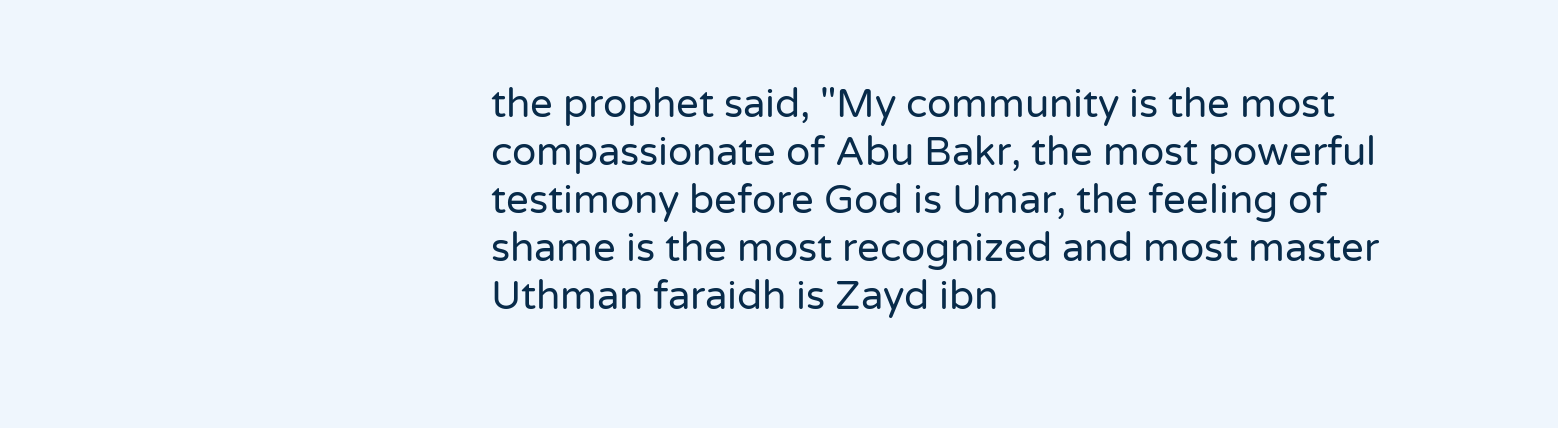the prophet said, "My community is the most compassionate of Abu Bakr, the most powerful testimony before God is Umar, the feeling of shame is the most recognized and most master Uthman faraidh is Zayd ibn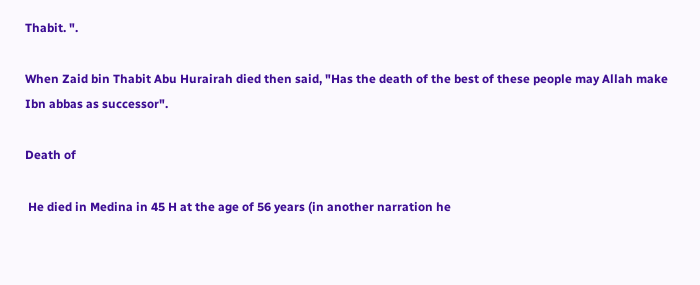Thabit. ".

When Zaid bin Thabit Abu Hurairah died then said, "Has the death of the best of these people may Allah make Ibn abbas as successor".

Death of

 He died in Medina in 45 H at the age of 56 years (in another narration he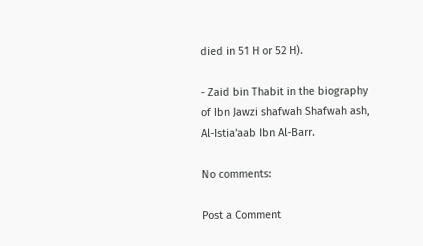died in 51 H or 52 H).

- Zaid bin Thabit in the biography of Ibn Jawzi shafwah Shafwah ash, Al-Istia'aab Ibn Al-Barr.

No comments:

Post a Comment